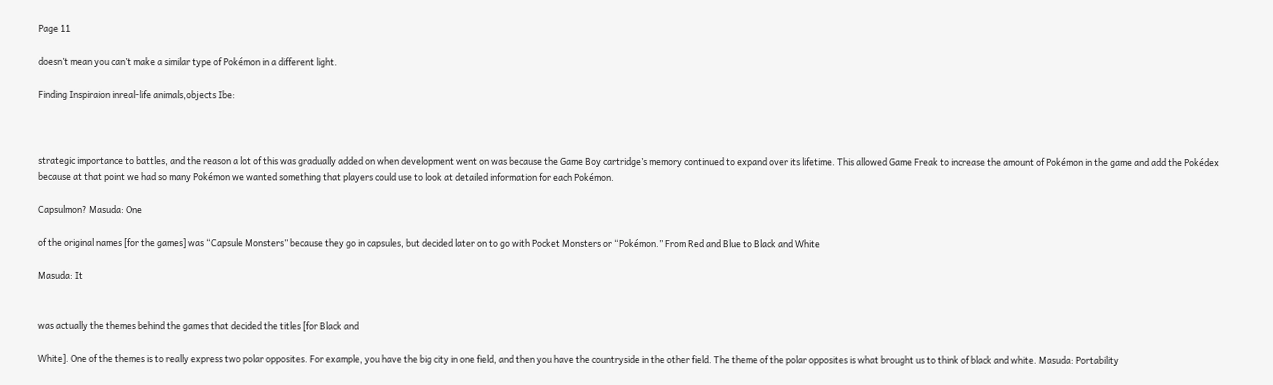Page 11

doesn’t mean you can’t make a similar type of Pokémon in a different light.

Finding Inspiraion inreal-life animals,objects Ibe:



strategic importance to battles, and the reason a lot of this was gradually added on when development went on was because the Game Boy cartridge’s memory continued to expand over its lifetime. This allowed Game Freak to increase the amount of Pokémon in the game and add the Pokédex because at that point we had so many Pokémon we wanted something that players could use to look at detailed information for each Pokémon.

Capsulmon? Masuda: One

of the original names [for the games] was “Capsule Monsters” because they go in capsules, but decided later on to go with Pocket Monsters or “Pokémon.” From Red and Blue to Black and White

Masuda: It


was actually the themes behind the games that decided the titles [for Black and

White]. One of the themes is to really express two polar opposites. For example, you have the big city in one field, and then you have the countryside in the other field. The theme of the polar opposites is what brought us to think of black and white. Masuda: Portability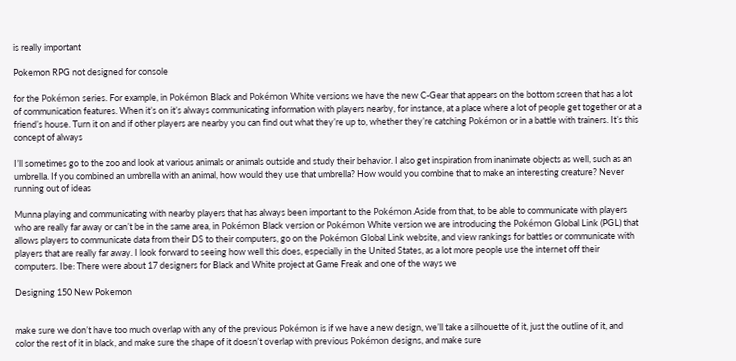is really important

Pokemon RPG not designed for console

for the Pokémon series. For example, in Pokémon Black and Pokémon White versions we have the new C-Gear that appears on the bottom screen that has a lot of communication features. When it’s on it’s always communicating information with players nearby, for instance, at a place where a lot of people get together or at a friend’s house. Turn it on and if other players are nearby you can find out what they’re up to, whether they’re catching Pokémon or in a battle with trainers. It’s this concept of always

I’ll sometimes go to the zoo and look at various animals or animals outside and study their behavior. I also get inspiration from inanimate objects as well, such as an umbrella. If you combined an umbrella with an animal, how would they use that umbrella? How would you combine that to make an interesting creature? Never running out of ideas

Munna playing and communicating with nearby players that has always been important to the Pokémon.Aside from that, to be able to communicate with players who are really far away or can’t be in the same area, in Pokémon Black version or Pokémon White version we are introducing the Pokémon Global Link (PGL) that allows players to communicate data from their DS to their computers, go on the Pokémon Global Link website, and view rankings for battles or communicate with players that are really far away. I look forward to seeing how well this does, especially in the United States, as a lot more people use the internet off their computers. Ibe: There were about 17 designers for Black and White project at Game Freak and one of the ways we

Designing 150 New Pokemon


make sure we don’t have too much overlap with any of the previous Pokémon is if we have a new design, we’ll take a silhouette of it, just the outline of it, and color the rest of it in black, and make sure the shape of it doesn’t overlap with previous Pokémon designs, and make sure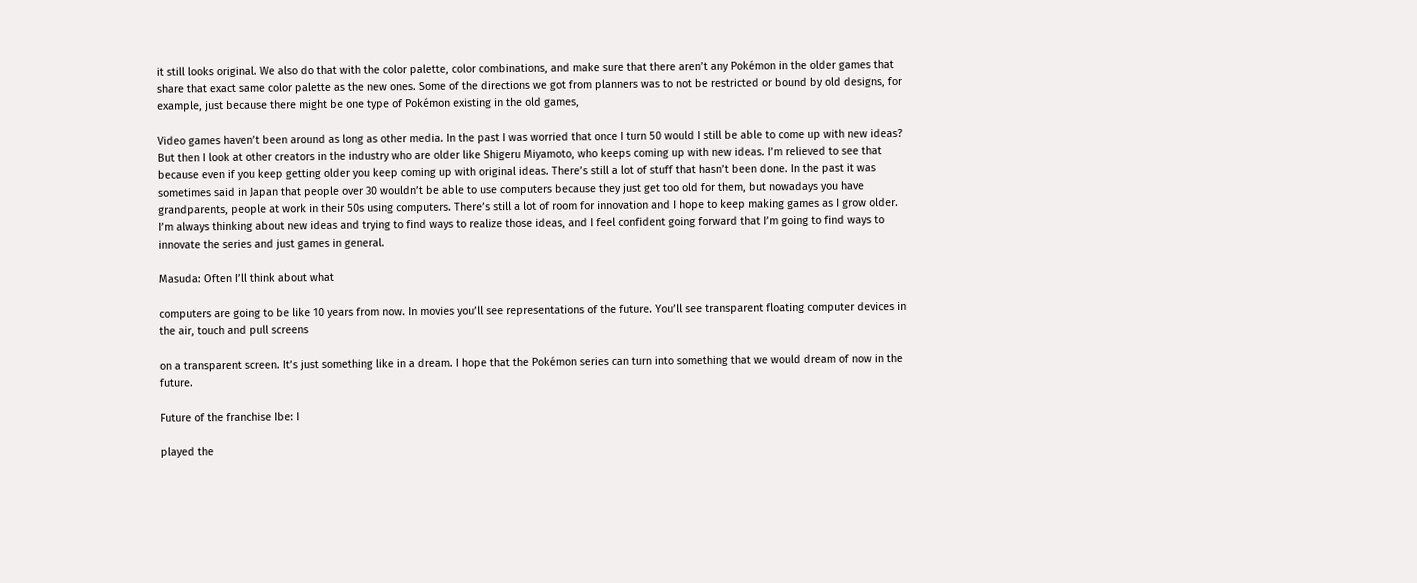it still looks original. We also do that with the color palette, color combinations, and make sure that there aren’t any Pokémon in the older games that share that exact same color palette as the new ones. Some of the directions we got from planners was to not be restricted or bound by old designs, for example, just because there might be one type of Pokémon existing in the old games,

Video games haven’t been around as long as other media. In the past I was worried that once I turn 50 would I still be able to come up with new ideas? But then I look at other creators in the industry who are older like Shigeru Miyamoto, who keeps coming up with new ideas. I’m relieved to see that because even if you keep getting older you keep coming up with original ideas. There’s still a lot of stuff that hasn’t been done. In the past it was sometimes said in Japan that people over 30 wouldn’t be able to use computers because they just get too old for them, but nowadays you have grandparents, people at work in their 50s using computers. There’s still a lot of room for innovation and I hope to keep making games as I grow older. I’m always thinking about new ideas and trying to find ways to realize those ideas, and I feel confident going forward that I’m going to find ways to innovate the series and just games in general.

Masuda: Often I’ll think about what

computers are going to be like 10 years from now. In movies you’ll see representations of the future. You’ll see transparent floating computer devices in the air, touch and pull screens

on a transparent screen. It’s just something like in a dream. I hope that the Pokémon series can turn into something that we would dream of now in the future.

Future of the franchise Ibe: I

played the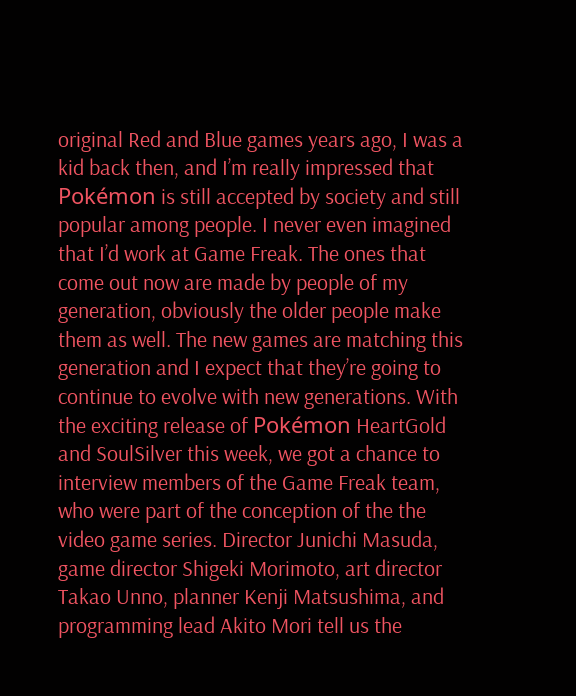original Red and Blue games years ago, I was a kid back then, and I’m really impressed that Pokémon is still accepted by society and still popular among people. I never even imagined that I’d work at Game Freak. The ones that come out now are made by people of my generation, obviously the older people make them as well. The new games are matching this generation and I expect that they’re going to continue to evolve with new generations. With the exciting release of Pokémon HeartGold and SoulSilver this week, we got a chance to interview members of the Game Freak team, who were part of the conception of the the video game series. Director Junichi Masuda, game director Shigeki Morimoto, art director Takao Unno, planner Kenji Matsushima, and programming lead Akito Mori tell us the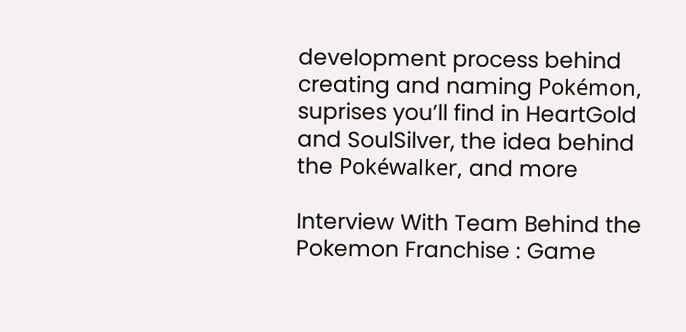development process behind creating and naming Pokémon, suprises you’ll find in HeartGold and SoulSilver, the idea behind the Pokéwalker, and more

Interview With Team Behind the Pokemon Franchise : Game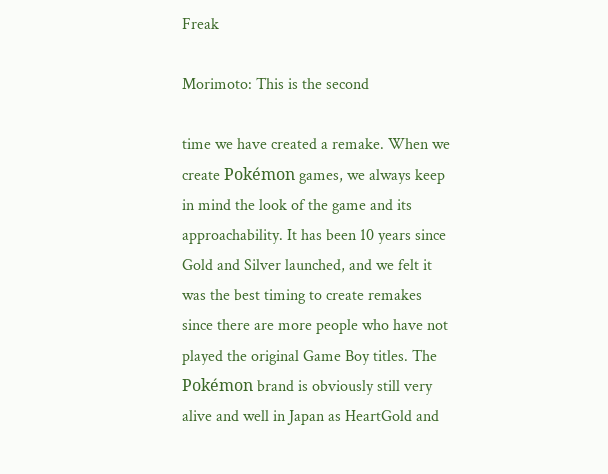Freak

Morimoto: This is the second

time we have created a remake. When we create Pokémon games, we always keep in mind the look of the game and its approachability. It has been 10 years since Gold and Silver launched, and we felt it was the best timing to create remakes since there are more people who have not played the original Game Boy titles. The Pokémon brand is obviously still very alive and well in Japan as HeartGold and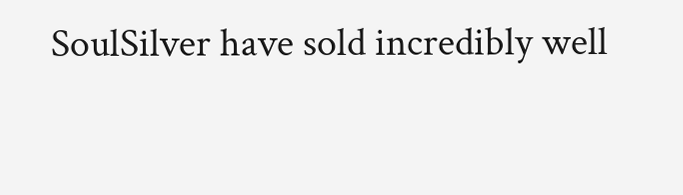SoulSilver have sold incredibly well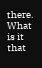there. What is it that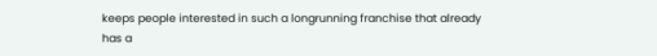keeps people interested in such a longrunning franchise that already has a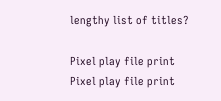lengthy list of titles?

Pixel play file print
Pixel play file print